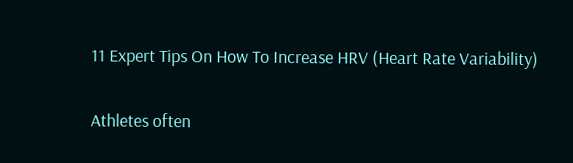11 Expert Tips On How To Increase HRV (Heart Rate Variability)

Athletes often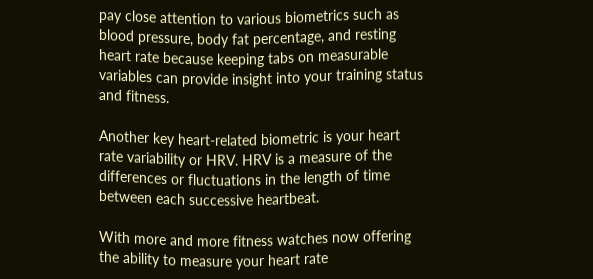pay close attention to various biometrics such as blood pressure, body fat percentage, and resting heart rate because keeping tabs on measurable variables can provide insight into your training status and fitness.

Another key heart-related biometric is your heart rate variability or HRV. HRV is a measure of the differences or fluctuations in the length of time between each successive heartbeat.

With more and more fitness watches now offering the ability to measure your heart rate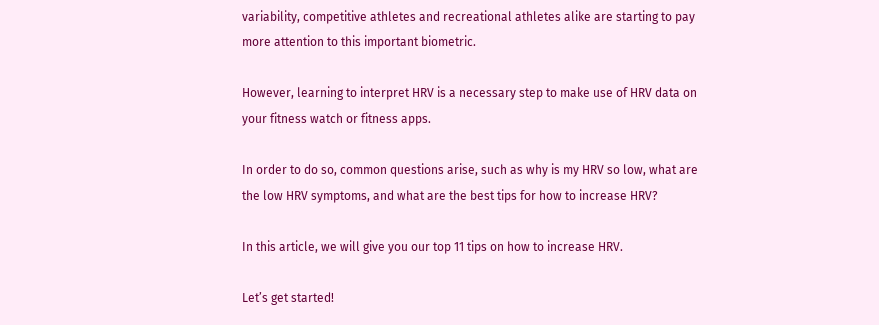variability, competitive athletes and recreational athletes alike are starting to pay more attention to this important biometric.

However, learning to interpret HRV is a necessary step to make use of HRV data on your fitness watch or fitness apps.

In order to do so, common questions arise, such as why is my HRV so low, what are the low HRV symptoms, and what are the best tips for how to increase HRV?

In this article, we will give you our top 11 tips on how to increase HRV.

Let’s get started!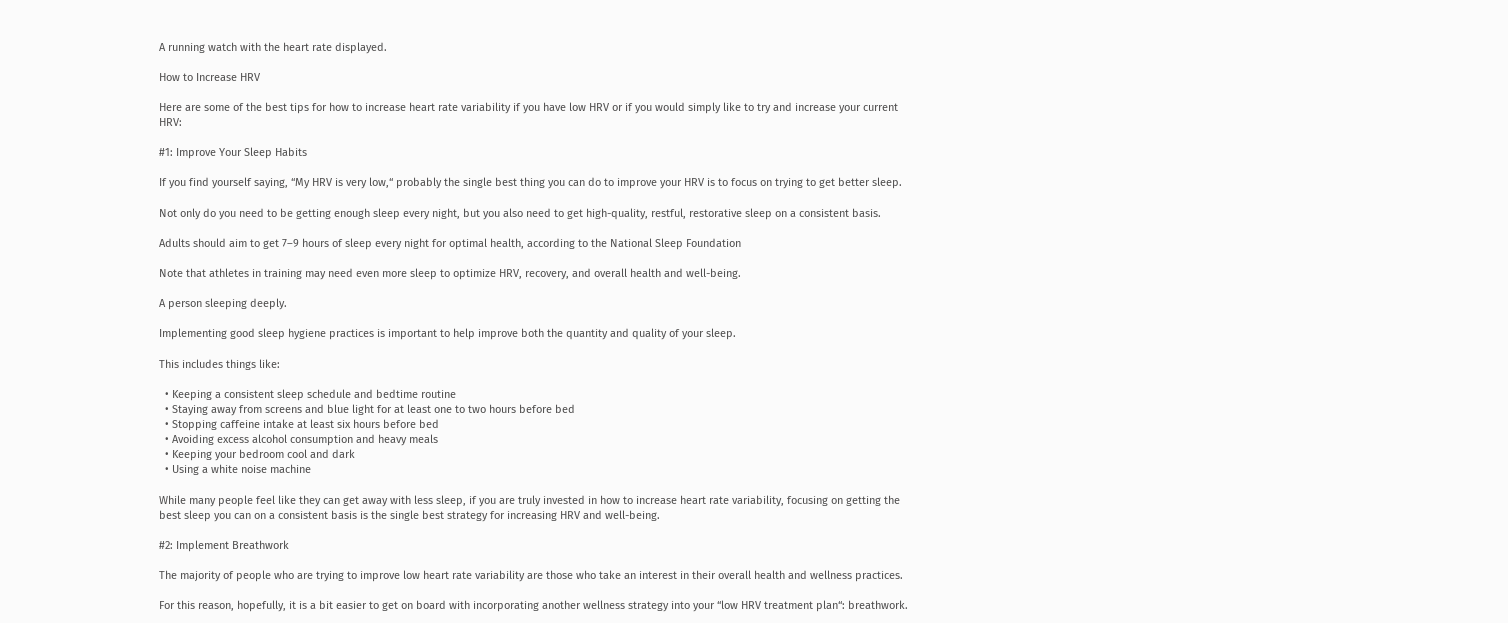A running watch with the heart rate displayed.

How to Increase HRV

Here are some of the best tips for how to increase heart rate variability if you have low HRV or if you would simply like to try and increase your current HRV:

#1: Improve Your Sleep Habits

If you find yourself saying, “My HRV is very low,“ probably the single best thing you can do to improve your HRV is to focus on trying to get better sleep.

Not only do you need to be getting enough sleep every night, but you also need to get high-quality, restful, restorative sleep on a consistent basis.

Adults should aim to get 7–9 hours of sleep every night for optimal health, according to the National Sleep Foundation

Note that athletes in training may need even more sleep to optimize HRV, recovery, and overall health and well-being.

A person sleeping deeply.

Implementing good sleep hygiene practices is important to help improve both the quantity and quality of your sleep.

This includes things like:

  • Keeping a consistent sleep schedule and bedtime routine
  • Staying away from screens and blue light for at least one to two hours before bed
  • Stopping caffeine intake at least six hours before bed
  • Avoiding excess alcohol consumption and heavy meals
  • Keeping your bedroom cool and dark
  • Using a white noise machine

While many people feel like they can get away with less sleep, if you are truly invested in how to increase heart rate variability, focusing on getting the best sleep you can on a consistent basis is the single best strategy for increasing HRV and well-being.

#2: Implement Breathwork

The majority of people who are trying to improve low heart rate variability are those who take an interest in their overall health and wellness practices.

For this reason, hopefully, it is a bit easier to get on board with incorporating another wellness strategy into your “low HRV treatment plan“: breathwork.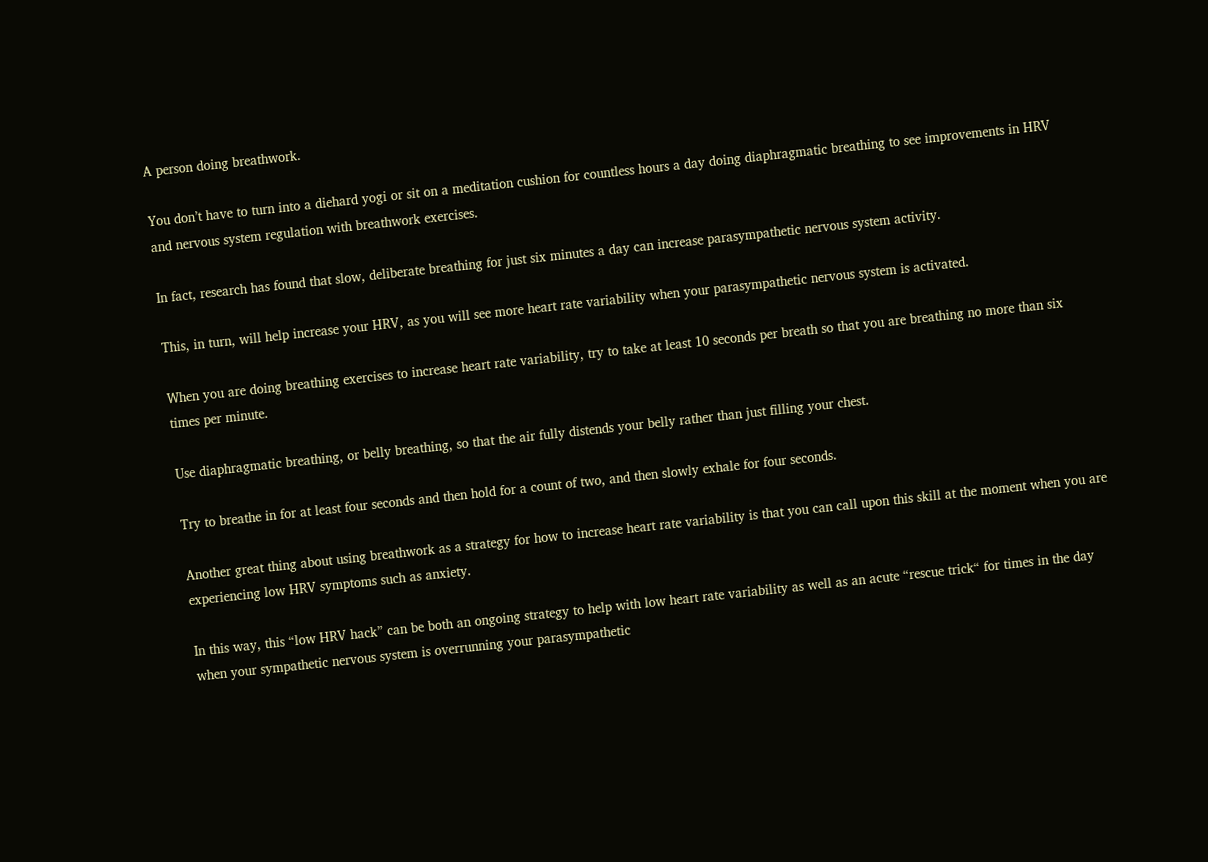A person doing breathwork.

You don’t have to turn into a diehard yogi or sit on a meditation cushion for countless hours a day doing diaphragmatic breathing to see improvements in HRV and nervous system regulation with breathwork exercises.

In fact, research has found that slow, deliberate breathing for just six minutes a day can increase parasympathetic nervous system activity.

This, in turn, will help increase your HRV, as you will see more heart rate variability when your parasympathetic nervous system is activated.

When you are doing breathing exercises to increase heart rate variability, try to take at least 10 seconds per breath so that you are breathing no more than six times per minute.

Use diaphragmatic breathing, or belly breathing, so that the air fully distends your belly rather than just filling your chest.

Try to breathe in for at least four seconds and then hold for a count of two, and then slowly exhale for four seconds.

Another great thing about using breathwork as a strategy for how to increase heart rate variability is that you can call upon this skill at the moment when you are experiencing low HRV symptoms such as anxiety.

In this way, this “low HRV hack” can be both an ongoing strategy to help with low heart rate variability as well as an acute “rescue trick“ for times in the day when your sympathetic nervous system is overrunning your parasympathetic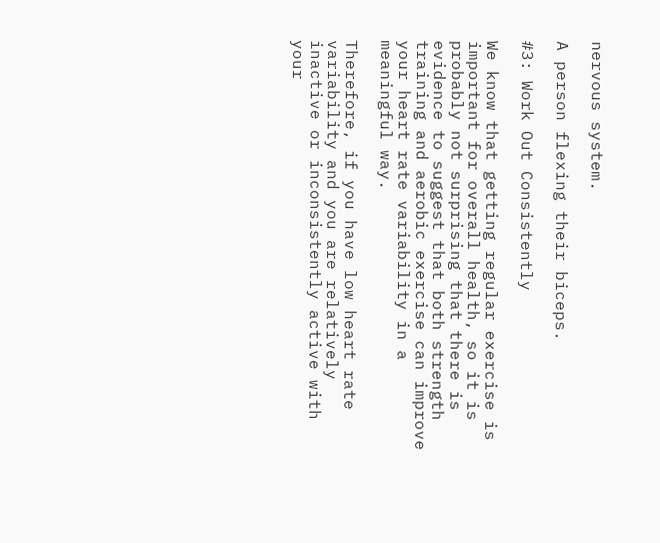nervous system.

A person flexing their biceps.

#3: Work Out Consistently

We know that getting regular exercise is important for overall health, so it is probably not surprising that there is evidence to suggest that both strength training and aerobic exercise can improve your heart rate variability in a meaningful way.

Therefore, if you have low heart rate variability and you are relatively inactive or inconsistently active with your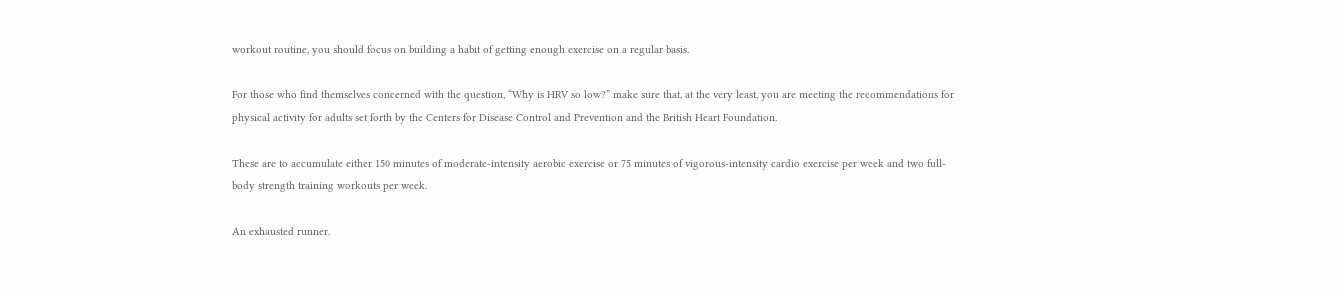workout routine, you should focus on building a habit of getting enough exercise on a regular basis.

For those who find themselves concerned with the question, “Why is HRV so low?” make sure that, at the very least, you are meeting the recommendations for physical activity for adults set forth by the Centers for Disease Control and Prevention and the British Heart Foundation.

These are to accumulate either 150 minutes of moderate-intensity aerobic exercise or 75 minutes of vigorous-intensity cardio exercise per week and two full-body strength training workouts per week.

An exhausted runner.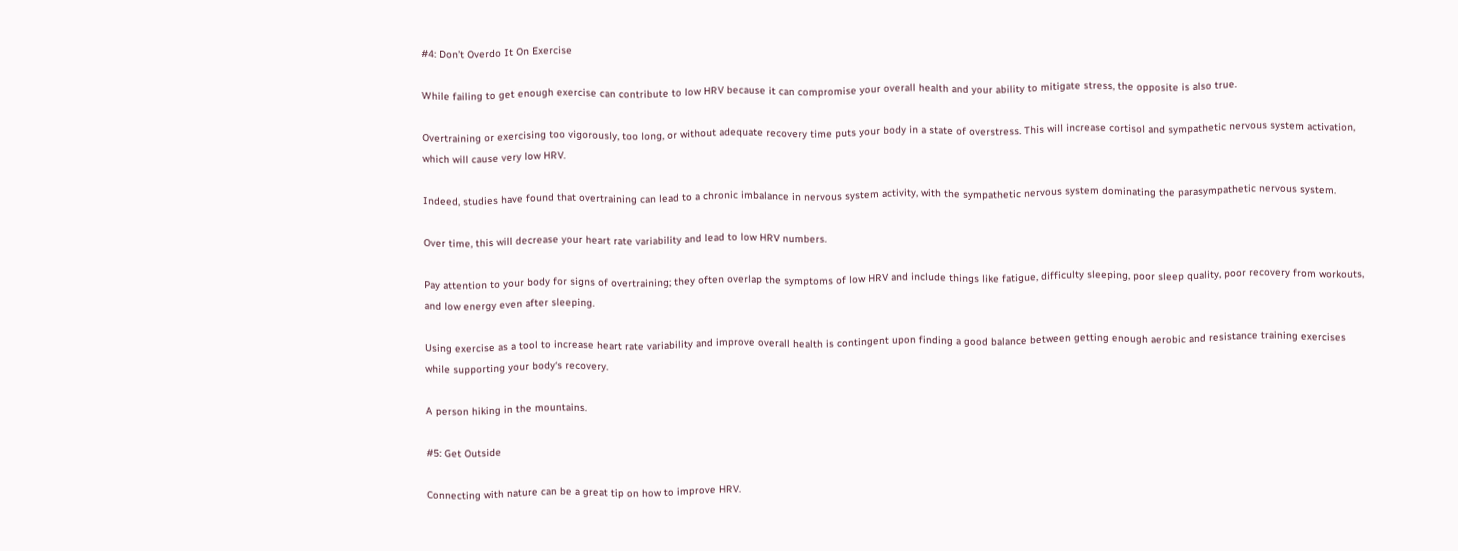#4: Don’t Overdo It On Exercise

While failing to get enough exercise can contribute to low HRV because it can compromise your overall health and your ability to mitigate stress, the opposite is also true.

Overtraining or exercising too vigorously, too long, or without adequate recovery time puts your body in a state of overstress. This will increase cortisol and sympathetic nervous system activation, which will cause very low HRV.

Indeed, studies have found that overtraining can lead to a chronic imbalance in nervous system activity, with the sympathetic nervous system dominating the parasympathetic nervous system.

Over time, this will decrease your heart rate variability and lead to low HRV numbers.

Pay attention to your body for signs of overtraining; they often overlap the symptoms of low HRV and include things like fatigue, difficulty sleeping, poor sleep quality, poor recovery from workouts, and low energy even after sleeping.

Using exercise as a tool to increase heart rate variability and improve overall health is contingent upon finding a good balance between getting enough aerobic and resistance training exercises while supporting your body‘s recovery.

A person hiking in the mountains.

#5: Get Outside

Connecting with nature can be a great tip on how to improve HRV.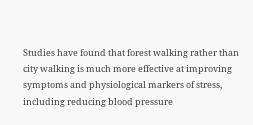Studies have found that forest walking rather than city walking is much more effective at improving symptoms and physiological markers of stress, including reducing blood pressure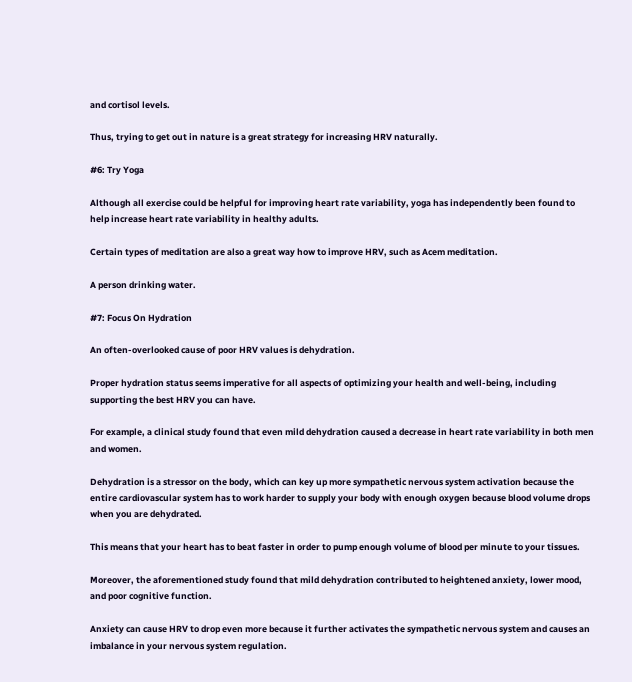and cortisol levels.

Thus, trying to get out in nature is a great strategy for increasing HRV naturally.

#6: Try Yoga

Although all exercise could be helpful for improving heart rate variability, yoga has independently been found to help increase heart rate variability in healthy adults.

Certain types of meditation are also a great way how to improve HRV, such as Acem meditation.

A person drinking water.

#7: Focus On Hydration

An often-overlooked cause of poor HRV values is dehydration.

Proper hydration status seems imperative for all aspects of optimizing your health and well-being, including supporting the best HRV you can have.

For example, a clinical study found that even mild dehydration caused a decrease in heart rate variability in both men and women.

Dehydration is a stressor on the body, which can key up more sympathetic nervous system activation because the entire cardiovascular system has to work harder to supply your body with enough oxygen because blood volume drops when you are dehydrated.

This means that your heart has to beat faster in order to pump enough volume of blood per minute to your tissues.

Moreover, the aforementioned study found that mild dehydration contributed to heightened anxiety, lower mood, and poor cognitive function.

Anxiety can cause HRV to drop even more because it further activates the sympathetic nervous system and causes an imbalance in your nervous system regulation.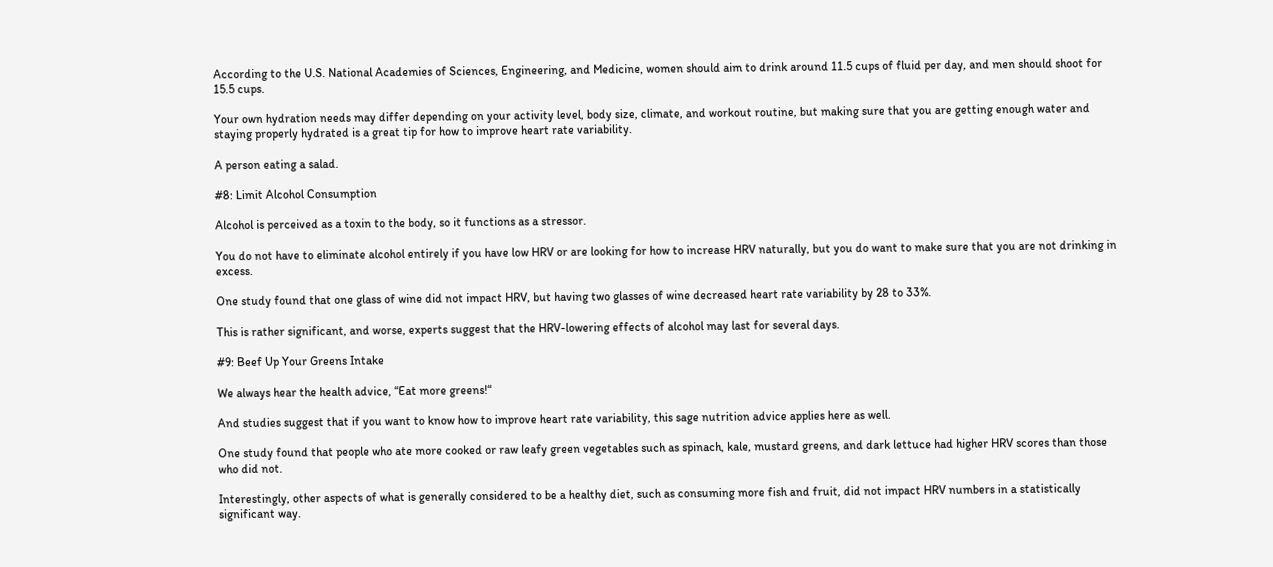According to the U.S. National Academies of Sciences, Engineering, and Medicine, women should aim to drink around 11.5 cups of fluid per day, and men should shoot for 15.5 cups.

Your own hydration needs may differ depending on your activity level, body size, climate, and workout routine, but making sure that you are getting enough water and staying properly hydrated is a great tip for how to improve heart rate variability.

A person eating a salad.

#8: Limit Alcohol Consumption

Alcohol is perceived as a toxin to the body, so it functions as a stressor.

You do not have to eliminate alcohol entirely if you have low HRV or are looking for how to increase HRV naturally, but you do want to make sure that you are not drinking in excess.

One study found that one glass of wine did not impact HRV, but having two glasses of wine decreased heart rate variability by 28 to 33%.

This is rather significant, and worse, experts suggest that the HRV-lowering effects of alcohol may last for several days.

#9: Beef Up Your Greens Intake

We always hear the health advice, “Eat more greens!“

And studies suggest that if you want to know how to improve heart rate variability, this sage nutrition advice applies here as well.

One study found that people who ate more cooked or raw leafy green vegetables such as spinach, kale, mustard greens, and dark lettuce had higher HRV scores than those who did not.

Interestingly, other aspects of what is generally considered to be a healthy diet, such as consuming more fish and fruit, did not impact HRV numbers in a statistically significant way.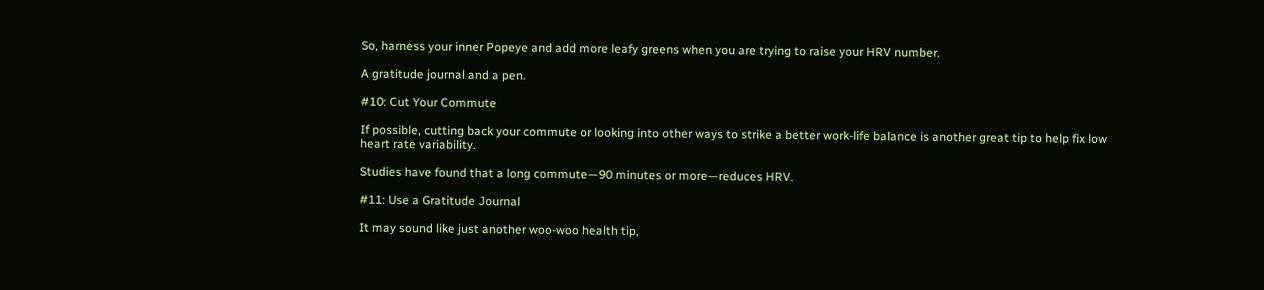So, harness your inner Popeye and add more leafy greens when you are trying to raise your HRV number.

A gratitude journal and a pen.

#10: Cut Your Commute

If possible, cutting back your commute or looking into other ways to strike a better work-life balance is another great tip to help fix low heart rate variability.

Studies have found that a long commute—90 minutes or more—reduces HRV.

#11: Use a Gratitude Journal

It may sound like just another woo-woo health tip,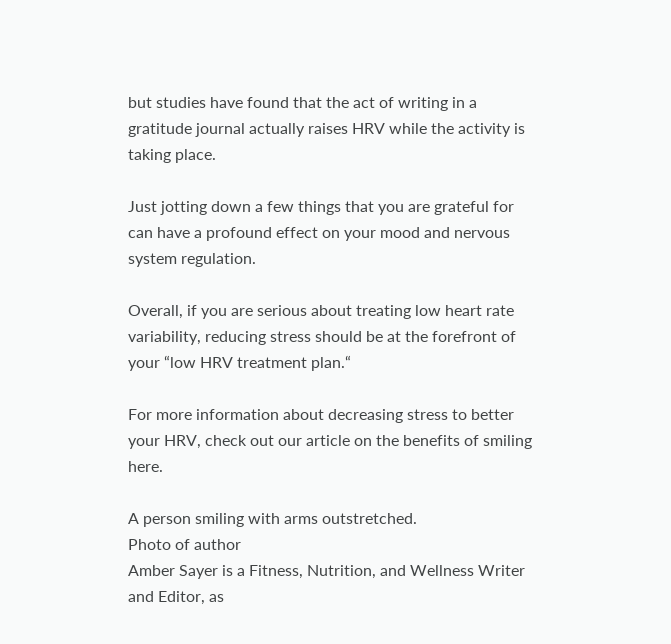but studies have found that the act of writing in a gratitude journal actually raises HRV while the activity is taking place.

Just jotting down a few things that you are grateful for can have a profound effect on your mood and nervous system regulation.

Overall, if you are serious about treating low heart rate variability, reducing stress should be at the forefront of your “low HRV treatment plan.“

For more information about decreasing stress to better your HRV, check out our article on the benefits of smiling here.

A person smiling with arms outstretched.
Photo of author
Amber Sayer is a Fitness, Nutrition, and Wellness Writer and Editor, as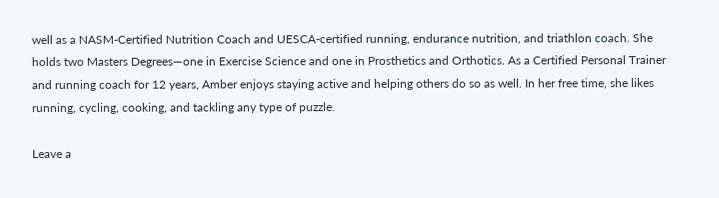well as a NASM-Certified Nutrition Coach and UESCA-certified running, endurance nutrition, and triathlon coach. She holds two Masters Degrees—one in Exercise Science and one in Prosthetics and Orthotics. As a Certified Personal Trainer and running coach for 12 years, Amber enjoys staying active and helping others do so as well. In her free time, she likes running, cycling, cooking, and tackling any type of puzzle.

Leave a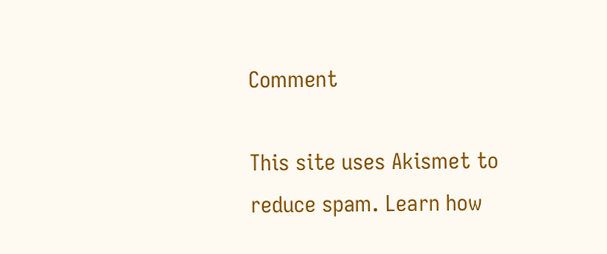Comment

This site uses Akismet to reduce spam. Learn how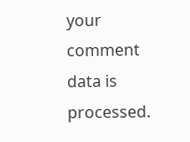your comment data is processed.